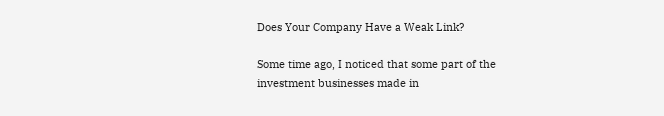Does Your Company Have a Weak Link?

Some time ago, I noticed that some part of the investment businesses made in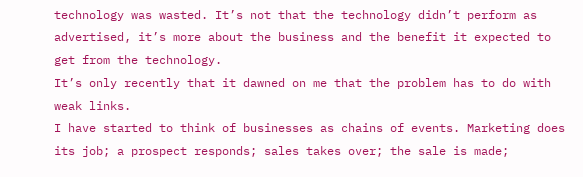technology was wasted. It’s not that the technology didn’t perform as advertised, it’s more about the business and the benefit it expected to get from the technology.
It’s only recently that it dawned on me that the problem has to do with weak links.
I have started to think of businesses as chains of events. Marketing does its job; a prospect responds; sales takes over; the sale is made;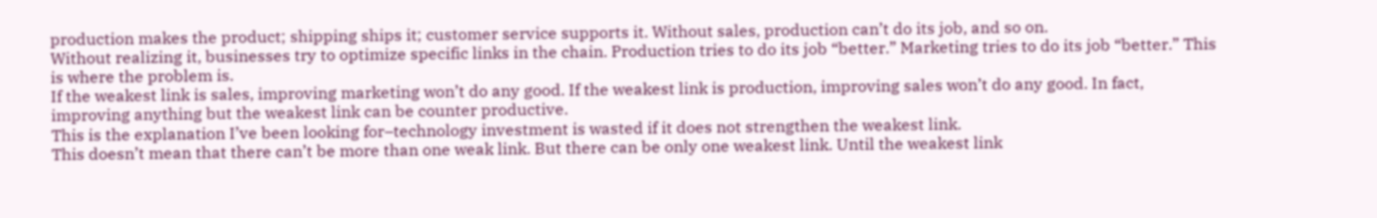production makes the product; shipping ships it; customer service supports it. Without sales, production can’t do its job, and so on.
Without realizing it, businesses try to optimize specific links in the chain. Production tries to do its job “better.” Marketing tries to do its job “better.” This is where the problem is.
If the weakest link is sales, improving marketing won’t do any good. If the weakest link is production, improving sales won’t do any good. In fact, improving anything but the weakest link can be counter productive.
This is the explanation I’ve been looking for–technology investment is wasted if it does not strengthen the weakest link.
This doesn’t mean that there can’t be more than one weak link. But there can be only one weakest link. Until the weakest link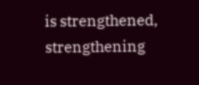is strengthened, strengthening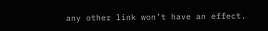any other link won’t have an effect.